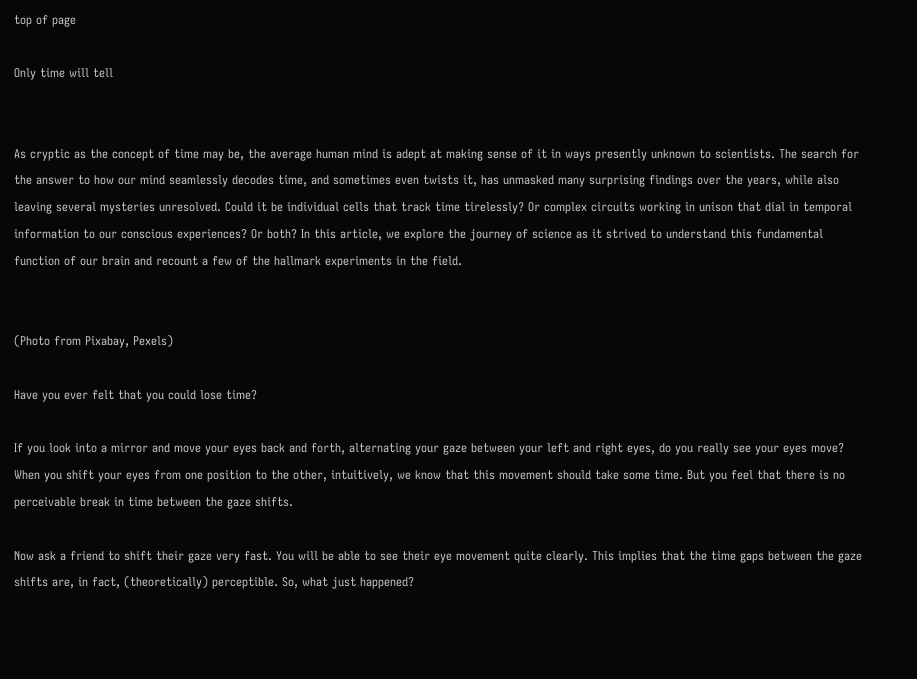top of page

Only time will tell


As cryptic as the concept of time may be, the average human mind is adept at making sense of it in ways presently unknown to scientists. The search for the answer to how our mind seamlessly decodes time, and sometimes even twists it, has unmasked many surprising findings over the years, while also leaving several mysteries unresolved. Could it be individual cells that track time tirelessly? Or complex circuits working in unison that dial in temporal information to our conscious experiences? Or both? In this article, we explore the journey of science as it strived to understand this fundamental function of our brain and recount a few of the hallmark experiments in the field.


(Photo from Pixabay, Pexels)

Have you ever felt that you could lose time?

If you look into a mirror and move your eyes back and forth, alternating your gaze between your left and right eyes, do you really see your eyes move? When you shift your eyes from one position to the other, intuitively, we know that this movement should take some time. But you feel that there is no perceivable break in time between the gaze shifts.

Now ask a friend to shift their gaze very fast. You will be able to see their eye movement quite clearly. This implies that the time gaps between the gaze shifts are, in fact, (theoretically) perceptible. So, what just happened?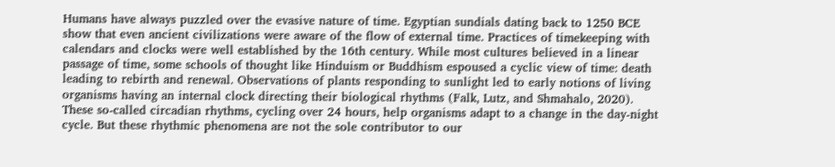Humans have always puzzled over the evasive nature of time. Egyptian sundials dating back to 1250 BCE show that even ancient civilizations were aware of the flow of external time. Practices of timekeeping with calendars and clocks were well established by the 16th century. While most cultures believed in a linear passage of time, some schools of thought like Hinduism or Buddhism espoused a cyclic view of time: death leading to rebirth and renewal. Observations of plants responding to sunlight led to early notions of living organisms having an internal clock directing their biological rhythms (Falk, Lutz, and Shmahalo, 2020). These so-called circadian rhythms, cycling over 24 hours, help organisms adapt to a change in the day-night cycle. But these rhythmic phenomena are not the sole contributor to our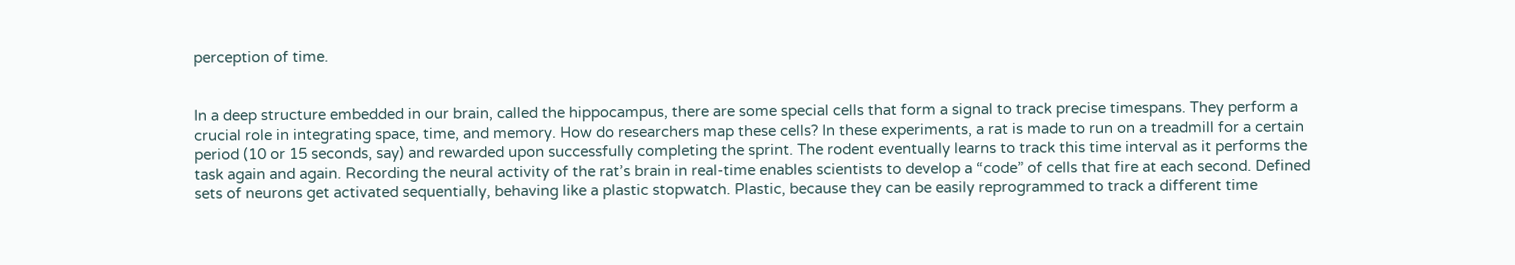perception of time.


In a deep structure embedded in our brain, called the hippocampus, there are some special cells that form a signal to track precise timespans. They perform a crucial role in integrating space, time, and memory. How do researchers map these cells? In these experiments, a rat is made to run on a treadmill for a certain period (10 or 15 seconds, say) and rewarded upon successfully completing the sprint. The rodent eventually learns to track this time interval as it performs the task again and again. Recording the neural activity of the rat’s brain in real-time enables scientists to develop a “code” of cells that fire at each second. Defined sets of neurons get activated sequentially, behaving like a plastic stopwatch. Plastic, because they can be easily reprogrammed to track a different time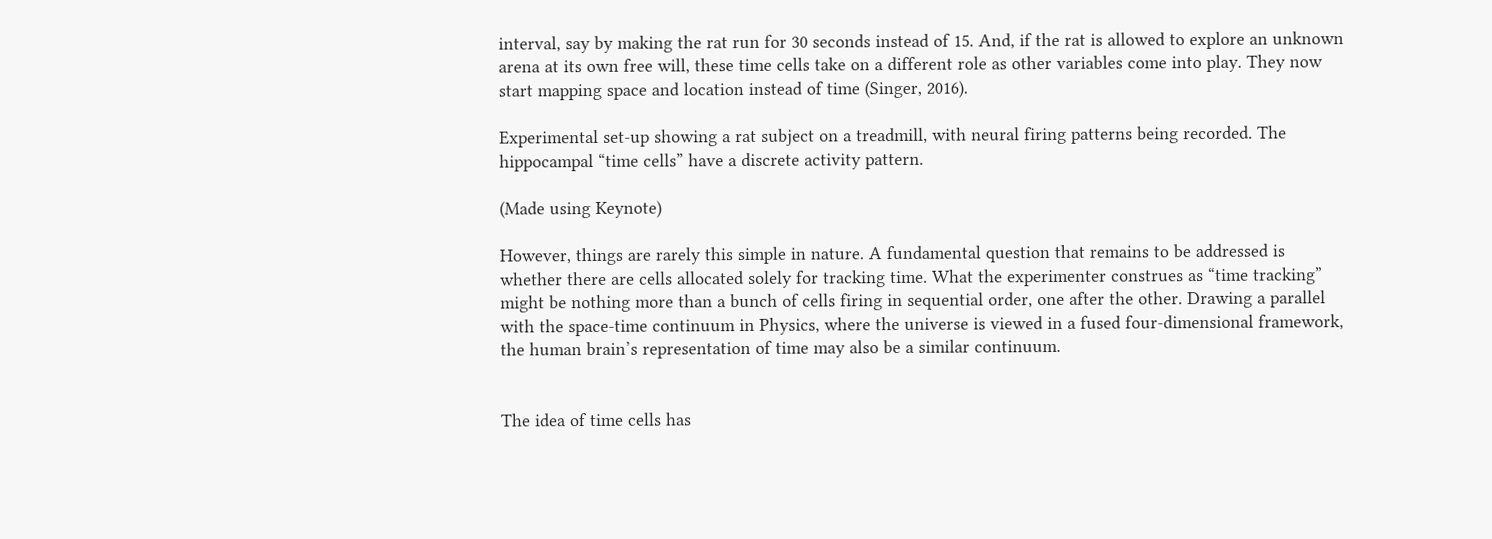interval, say by making the rat run for 30 seconds instead of 15. And, if the rat is allowed to explore an unknown arena at its own free will, these time cells take on a different role as other variables come into play. They now start mapping space and location instead of time (Singer, 2016).

Experimental set-up showing a rat subject on a treadmill, with neural firing patterns being recorded. The hippocampal “time cells” have a discrete activity pattern.

(Made using Keynote)

However, things are rarely this simple in nature. A fundamental question that remains to be addressed is whether there are cells allocated solely for tracking time. What the experimenter construes as “time tracking” might be nothing more than a bunch of cells firing in sequential order, one after the other. Drawing a parallel with the space-time continuum in Physics, where the universe is viewed in a fused four-dimensional framework, the human brain’s representation of time may also be a similar continuum.


The idea of time cells has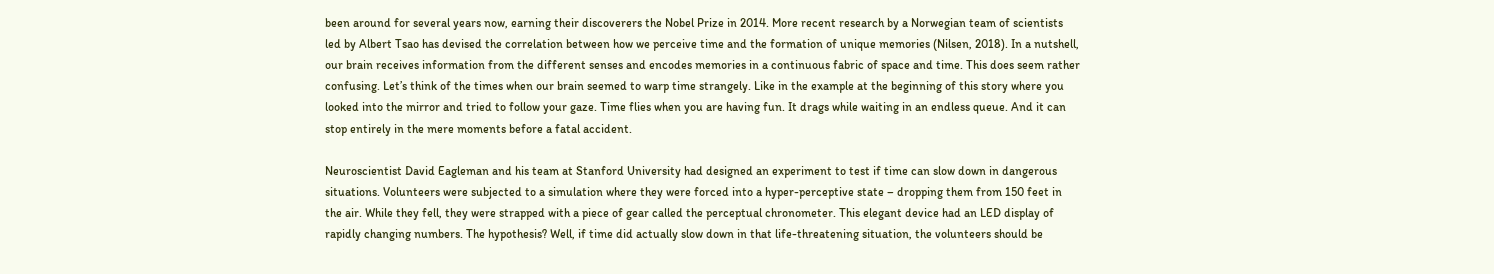been around for several years now, earning their discoverers the Nobel Prize in 2014. More recent research by a Norwegian team of scientists led by Albert Tsao has devised the correlation between how we perceive time and the formation of unique memories (Nilsen, 2018). In a nutshell, our brain receives information from the different senses and encodes memories in a continuous fabric of space and time. This does seem rather confusing. Let’s think of the times when our brain seemed to warp time strangely. Like in the example at the beginning of this story where you looked into the mirror and tried to follow your gaze. Time flies when you are having fun. It drags while waiting in an endless queue. And it can stop entirely in the mere moments before a fatal accident.

Neuroscientist David Eagleman and his team at Stanford University had designed an experiment to test if time can slow down in dangerous situations. Volunteers were subjected to a simulation where they were forced into a hyper-perceptive state – dropping them from 150 feet in the air. While they fell, they were strapped with a piece of gear called the perceptual chronometer. This elegant device had an LED display of rapidly changing numbers. The hypothesis? Well, if time did actually slow down in that life-threatening situation, the volunteers should be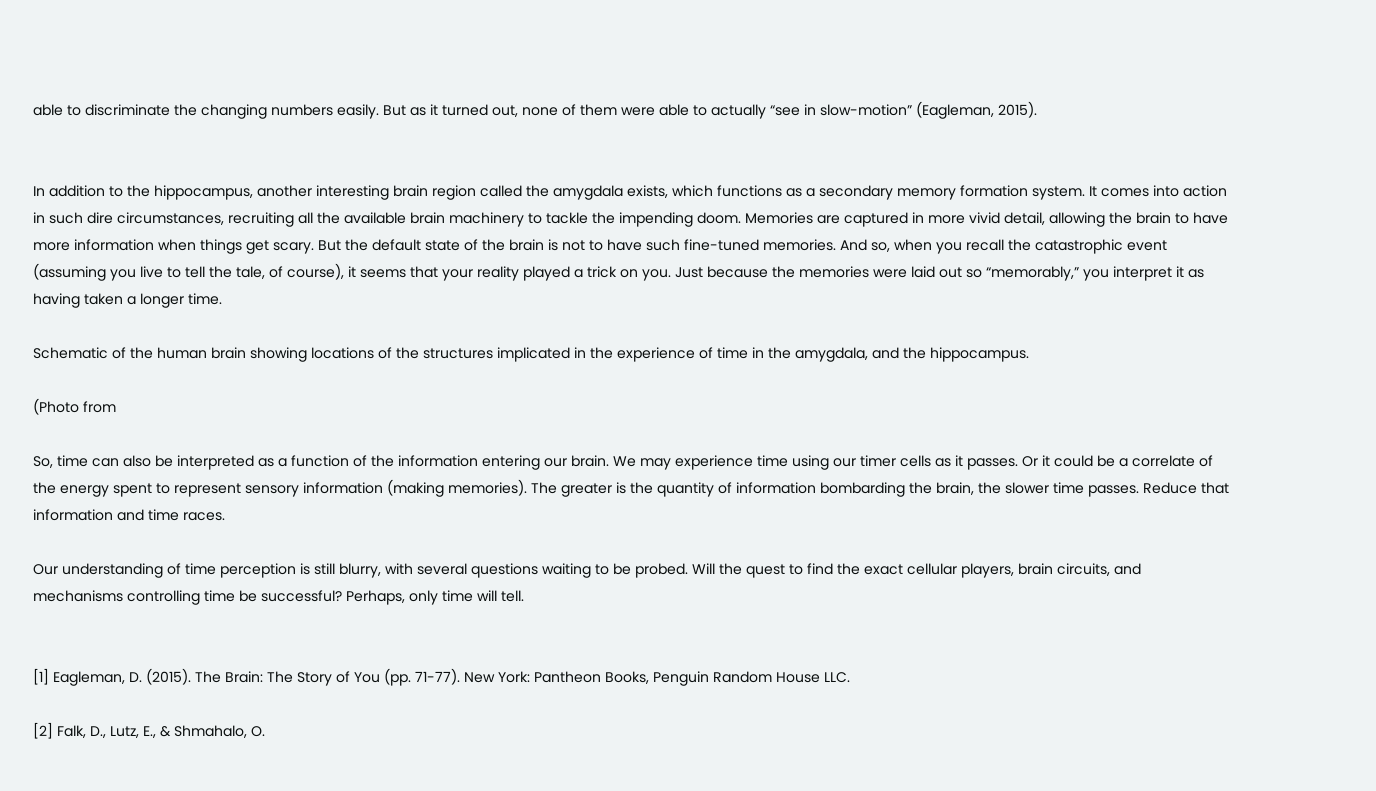able to discriminate the changing numbers easily. But as it turned out, none of them were able to actually “see in slow-motion” (Eagleman, 2015).


In addition to the hippocampus, another interesting brain region called the amygdala exists, which functions as a secondary memory formation system. It comes into action in such dire circumstances, recruiting all the available brain machinery to tackle the impending doom. Memories are captured in more vivid detail, allowing the brain to have more information when things get scary. But the default state of the brain is not to have such fine-tuned memories. And so, when you recall the catastrophic event (assuming you live to tell the tale, of course), it seems that your reality played a trick on you. Just because the memories were laid out so “memorably,” you interpret it as having taken a longer time.

Schematic of the human brain showing locations of the structures implicated in the experience of time in the amygdala, and the hippocampus.

(Photo from

So, time can also be interpreted as a function of the information entering our brain. We may experience time using our timer cells as it passes. Or it could be a correlate of the energy spent to represent sensory information (making memories). The greater is the quantity of information bombarding the brain, the slower time passes. Reduce that information and time races.

Our understanding of time perception is still blurry, with several questions waiting to be probed. Will the quest to find the exact cellular players, brain circuits, and mechanisms controlling time be successful? Perhaps, only time will tell.


[1] Eagleman, D. (2015). The Brain: The Story of You (pp. 71-77). New York: Pantheon Books, Penguin Random House LLC.

[2] Falk, D., Lutz, E., & Shmahalo, O.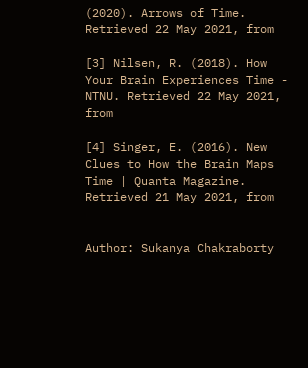(2020). Arrows of Time. Retrieved 22 May 2021, from

[3] Nilsen, R. (2018). How Your Brain Experiences Time - NTNU. Retrieved 22 May 2021, from

[4] Singer, E. (2016). New Clues to How the Brain Maps Time | Quanta Magazine. Retrieved 21 May 2021, from


Author: Sukanya Chakraborty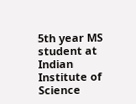5th year MS student at Indian Institute of Science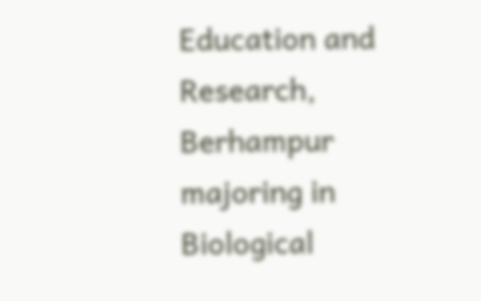Education and Research, Berhampur majoring in Biological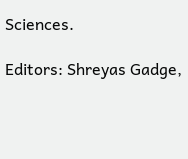Sciences.

Editors: Shreyas Gadge,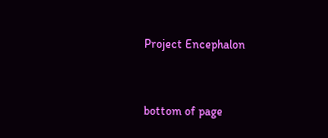Project Encephalon


bottom of page